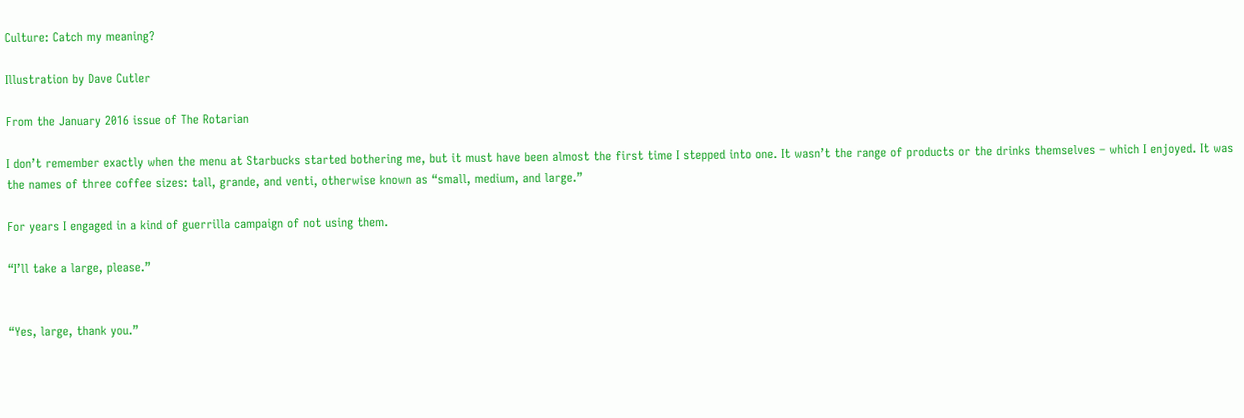Culture: Catch my meaning?

Illustration by Dave Cutler

From the January 2016 issue of The Rotarian

I don’t remember exactly when the menu at Starbucks started bothering me, but it must have been almost the first time I stepped into one. It wasn’t the range of products or the drinks themselves – which I enjoyed. It was the names of three coffee sizes: tall, grande, and venti, otherwise known as “small, medium, and large.”

For years I engaged in a kind of guerrilla campaign of not using them.

“I’ll take a large, please.”


“Yes, large, thank you.”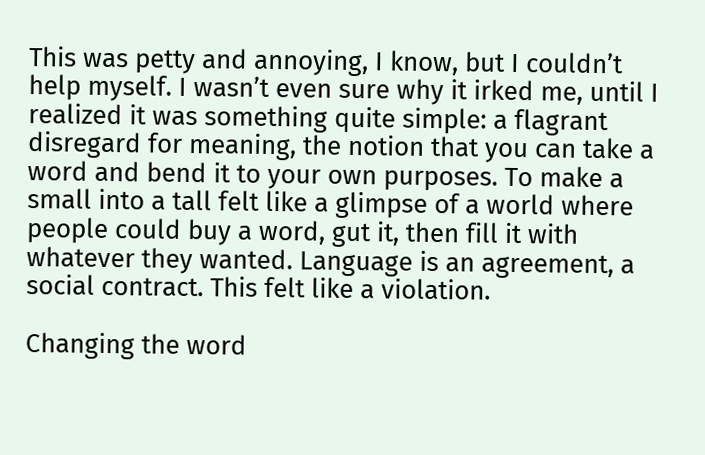This was petty and annoying, I know, but I couldn’t help myself. I wasn’t even sure why it irked me, until I realized it was something quite simple: a flagrant disregard for meaning, the notion that you can take a word and bend it to your own purposes. To make a small into a tall felt like a glimpse of a world where people could buy a word, gut it, then fill it with whatever they wanted. Language is an agreement, a social contract. This felt like a violation.

Changing the word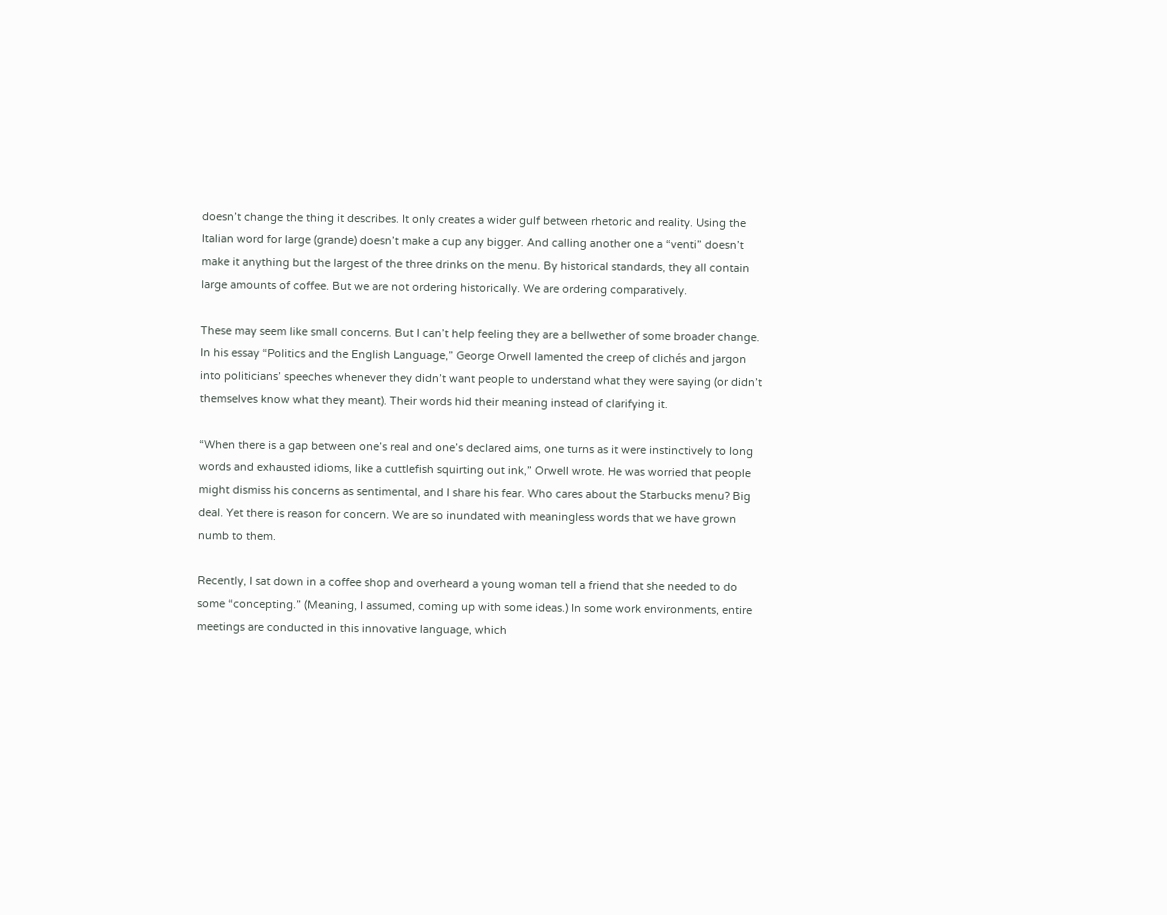doesn’t change the thing it describes. It only creates a wider gulf between rhetoric and reality. Using the Italian word for large (grande) doesn’t make a cup any bigger. And calling another one a “venti” doesn’t make it anything but the largest of the three drinks on the menu. By historical standards, they all contain large amounts of coffee. But we are not ordering historically. We are ordering comparatively.

These may seem like small concerns. But I can’t help feeling they are a bellwether of some broader change. In his essay “Politics and the English Language,” George Orwell lamented the creep of clichés and jargon into politicians’ speeches whenever they didn’t want people to understand what they were saying (or didn’t themselves know what they meant). Their words hid their meaning instead of clarifying it.

“When there is a gap between one’s real and one’s declared aims, one turns as it were instinctively to long words and exhausted idioms, like a cuttlefish squirting out ink,” Orwell wrote. He was worried that people might dismiss his concerns as sentimental, and I share his fear. Who cares about the Starbucks menu? Big deal. Yet there is reason for concern. We are so inundated with meaningless words that we have grown numb to them.

Recently, I sat down in a coffee shop and overheard a young woman tell a friend that she needed to do some “concepting.” (Meaning, I assumed, coming up with some ideas.) In some work environments, entire meetings are conducted in this innovative language, which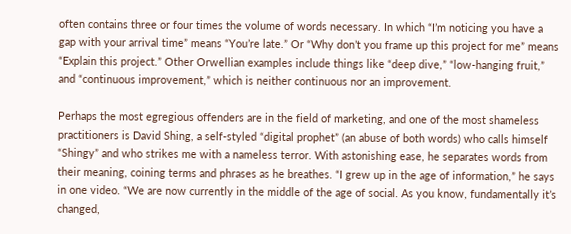often contains three or four times the volume of words necessary. In which “I’m noticing you have a gap with your arrival time” means “You’re late.” Or “Why don’t you frame up this project for me” means “Explain this project.” Other Orwellian examples include things like “deep dive,” “low-hanging fruit,” and “continuous improvement,” which is neither continuous nor an improvement.

Perhaps the most egregious offenders are in the field of marketing, and one of the most shameless practitioners is David Shing, a self-styled “digital prophet” (an abuse of both words) who calls himself “Shingy” and who strikes me with a nameless terror. With astonishing ease, he separates words from their meaning, coining terms and phrases as he breathes. “I grew up in the age of information,” he says in one video. “We are now currently in the middle of the age of social. As you know, fundamentally it’s changed,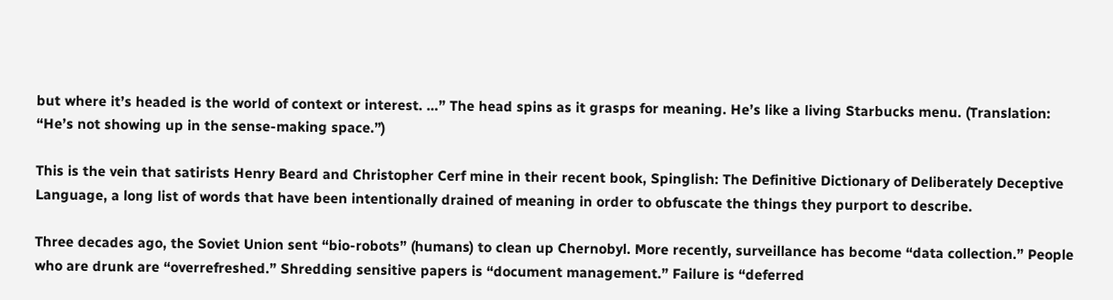but where it’s headed is the world of context or interest. …” The head spins as it grasps for meaning. He’s like a living Starbucks menu. (Translation: “He’s not showing up in the sense-making space.”)

This is the vein that satirists Henry Beard and Christopher Cerf mine in their recent book, Spinglish: The Definitive Dictionary of Deliberately Deceptive Language, a long list of words that have been intentionally drained of meaning in order to obfuscate the things they purport to describe.

Three decades ago, the Soviet Union sent “bio-robots” (humans) to clean up Chernobyl. More recently, surveillance has become “data collection.” People who are drunk are “overrefreshed.” Shredding sensitive papers is “document management.” Failure is “deferred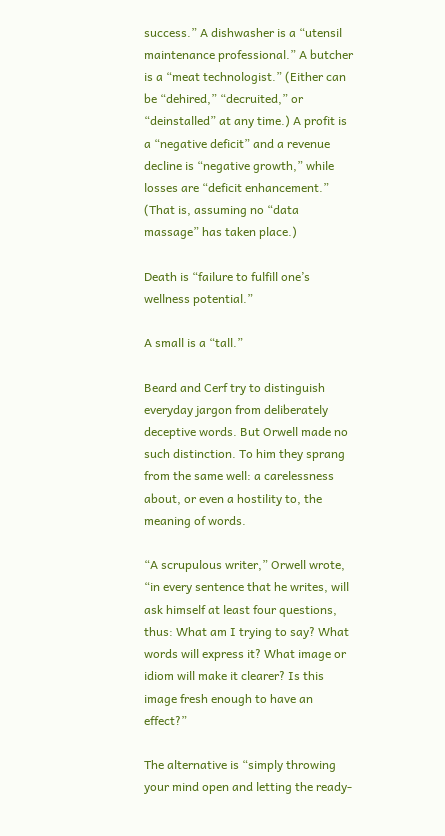success.” A dishwasher is a “utensil maintenance professional.” A butcher is a “meat technologist.” (Either can be “dehired,” “decruited,” or “deinstalled” at any time.) A profit is a “negative deficit” and a revenue decline is “negative growth,” while losses are “deficit enhancement.” (That is, assuming no “data massage” has taken place.)

Death is “failure to fulfill one’s wellness potential.”

A small is a “tall.”

Beard and Cerf try to distinguish everyday jargon from deliberately deceptive words. But Orwell made no such distinction. To him they sprang from the same well: a carelessness about, or even a hostility to, the meaning of words.

“A scrupulous writer,” Orwell wrote, “in every sentence that he writes, will ask himself at least four questions, thus: What am I trying to say? What words will express it? What image or idiom will make it clearer? Is this image fresh enough to have an effect?”

The alternative is “simply throwing your mind open and letting the ready-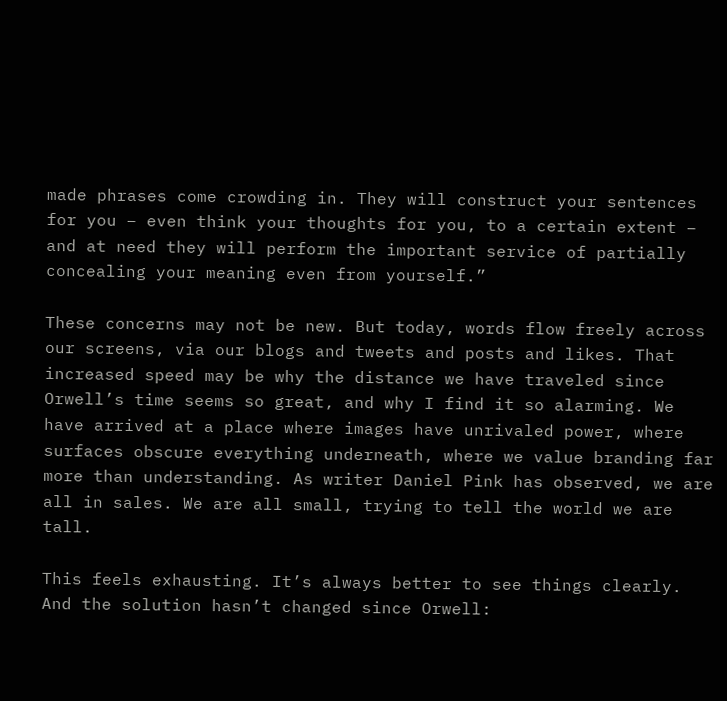made phrases come crowding in. They will construct your sentences for you – even think your thoughts for you, to a certain extent – and at need they will perform the important service of partially concealing your meaning even from yourself.”

These concerns may not be new. But today, words flow freely across our screens, via our blogs and tweets and posts and likes. That increased speed may be why the distance we have traveled since Orwell’s time seems so great, and why I find it so alarming. We have arrived at a place where images have unrivaled power, where surfaces obscure everything underneath, where we value branding far more than understanding. As writer Daniel Pink has observed, we are all in sales. We are all small, trying to tell the world we are tall.

This feels exhausting. It’s always better to see things clearly. And the solution hasn’t changed since Orwell: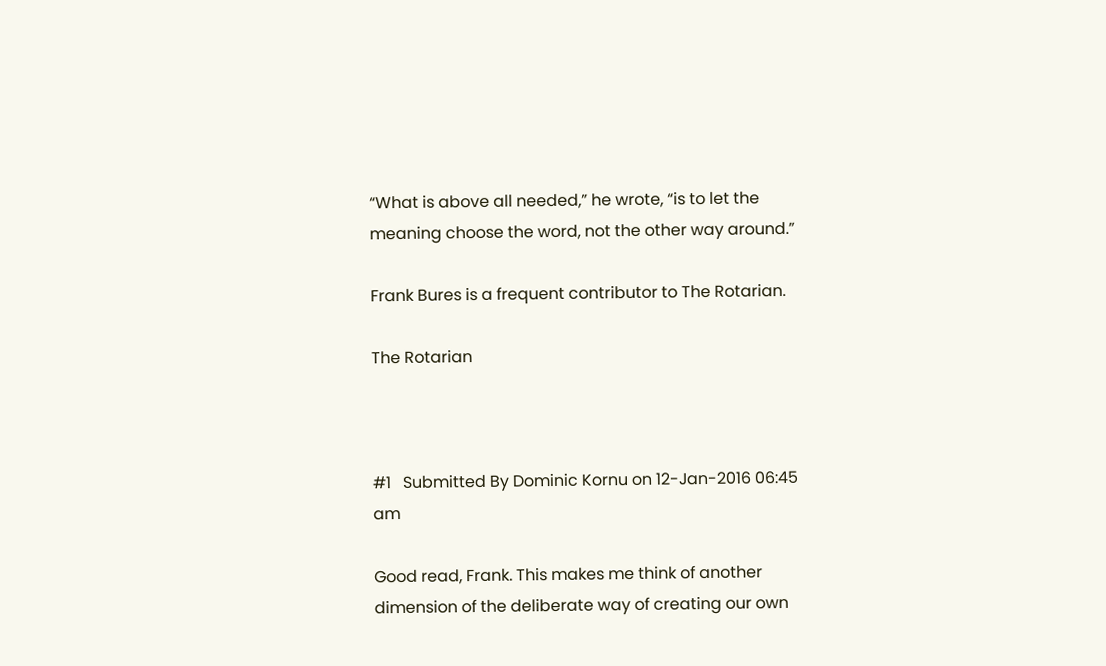“What is above all needed,” he wrote, “is to let the meaning choose the word, not the other way around.”

Frank Bures is a frequent contributor to The Rotarian.

The Rotarian



#1   Submitted By Dominic Kornu on 12-Jan-2016 06:45 am

Good read, Frank. This makes me think of another dimension of the deliberate way of creating our own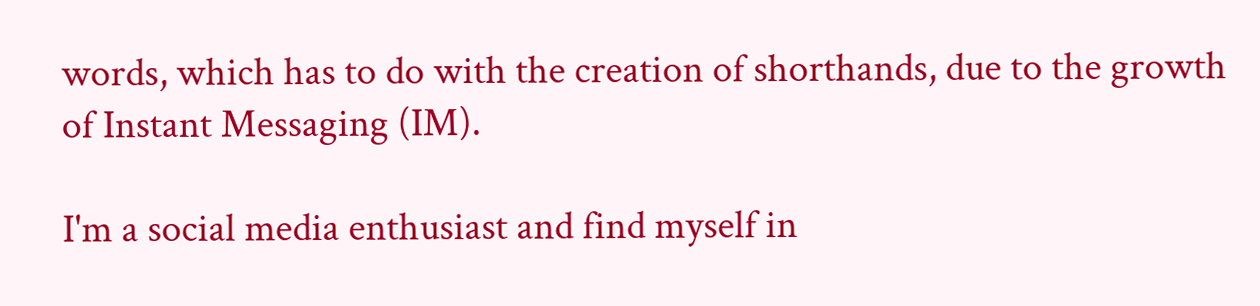words, which has to do with the creation of shorthands, due to the growth of Instant Messaging (IM).

I'm a social media enthusiast and find myself in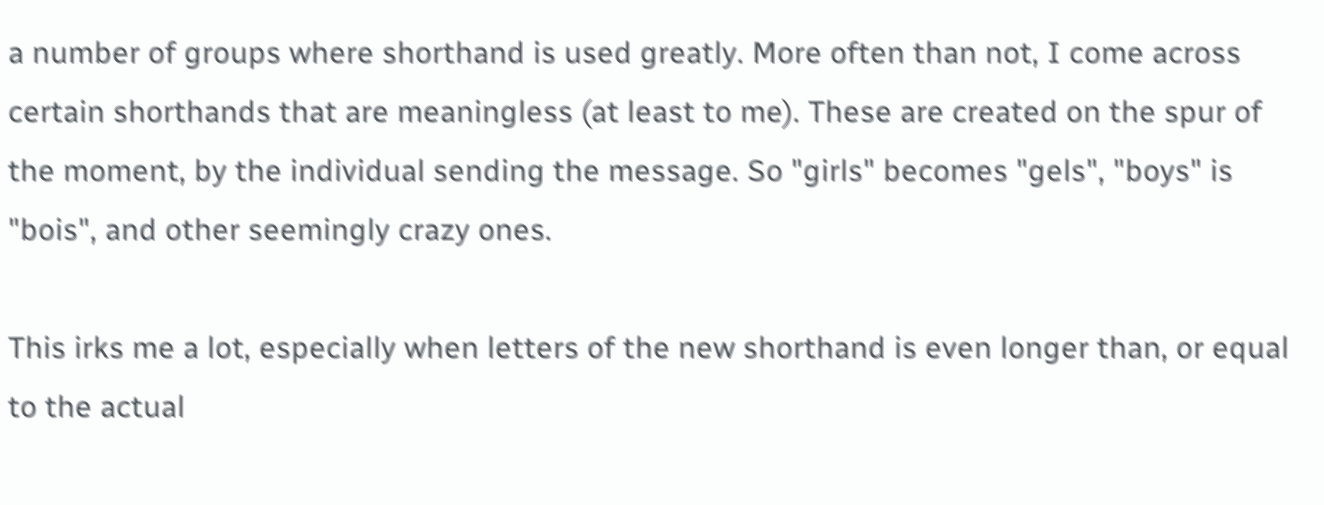a number of groups where shorthand is used greatly. More often than not, I come across certain shorthands that are meaningless (at least to me). These are created on the spur of the moment, by the individual sending the message. So "girls" becomes "gels", "boys" is "bois", and other seemingly crazy ones.

This irks me a lot, especially when letters of the new shorthand is even longer than, or equal to the actual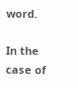word.

In the case of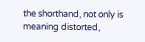the shorthand, not only is meaning distorted,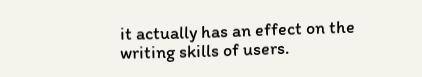it actually has an effect on the writing skills of users.